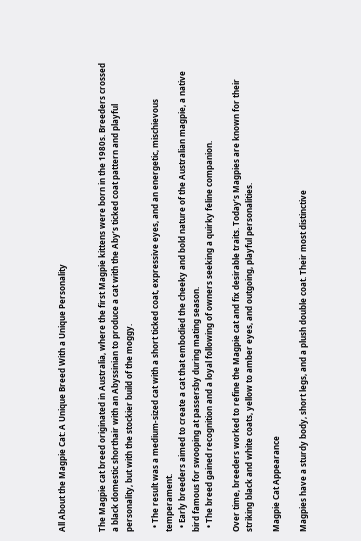All About the Magpie Cat: A Unique Breed With a Unique Personality


The Magpie cat breed originated in Australia, where the first Magpie kittens were born in the 1980s. Breeders crossed a black domestic shorthair with an Abyssinian to produce a cat with the Aby’s ticked coat pattern and playful personality, but with the stockier build of the moggy.

  • The result was a medium-sized cat with a short ticked coat, expressive eyes, and an energetic, mischievous temperament.
  • Early breeders aimed to create a cat that embodied the cheeky and bold nature of the Australian magpie, a native bird famous for swooping at passersby during mating season.
  • The breed gained recognition and a loyal following of owners seeking a quirky feline companion.

Over time, breeders worked to refine the Magpie cat and fix desirable traits. Today’s Magpies are known for their striking black and white coats, yellow to amber eyes, and outgoing, playful personalities.

Magpie Cat Appearance

Magpies have a sturdy body, short legs, and a plush double coat. Their most distinctive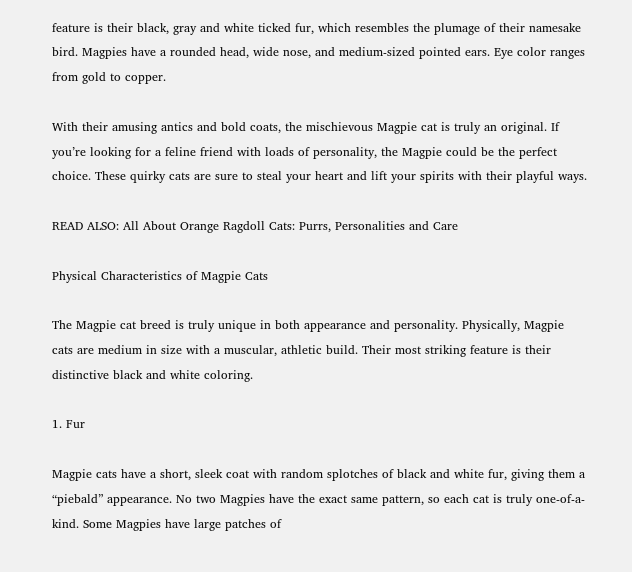feature is their black, gray and white ticked fur, which resembles the plumage of their namesake bird. Magpies have a rounded head, wide nose, and medium-sized pointed ears. Eye color ranges from gold to copper.

With their amusing antics and bold coats, the mischievous Magpie cat is truly an original. If you’re looking for a feline friend with loads of personality, the Magpie could be the perfect choice. These quirky cats are sure to steal your heart and lift your spirits with their playful ways.

READ ALSO: All About Orange Ragdoll Cats: Purrs, Personalities and Care

Physical Characteristics of Magpie Cats

The Magpie cat breed is truly unique in both appearance and personality. Physically, Magpie cats are medium in size with a muscular, athletic build. Their most striking feature is their distinctive black and white coloring.

1. Fur

Magpie cats have a short, sleek coat with random splotches of black and white fur, giving them a “piebald” appearance. No two Magpies have the exact same pattern, so each cat is truly one-of-a-kind. Some Magpies have large patches of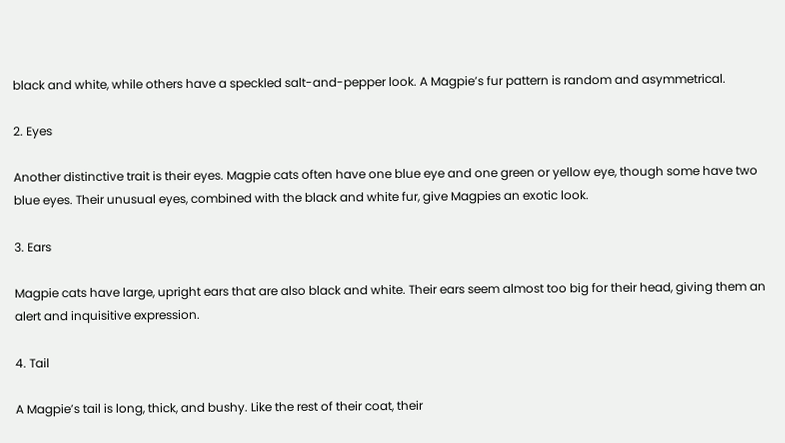black and white, while others have a speckled salt-and-pepper look. A Magpie’s fur pattern is random and asymmetrical.

2. Eyes

Another distinctive trait is their eyes. Magpie cats often have one blue eye and one green or yellow eye, though some have two blue eyes. Their unusual eyes, combined with the black and white fur, give Magpies an exotic look.

3. Ears

Magpie cats have large, upright ears that are also black and white. Their ears seem almost too big for their head, giving them an alert and inquisitive expression.

4. Tail

A Magpie’s tail is long, thick, and bushy. Like the rest of their coat, their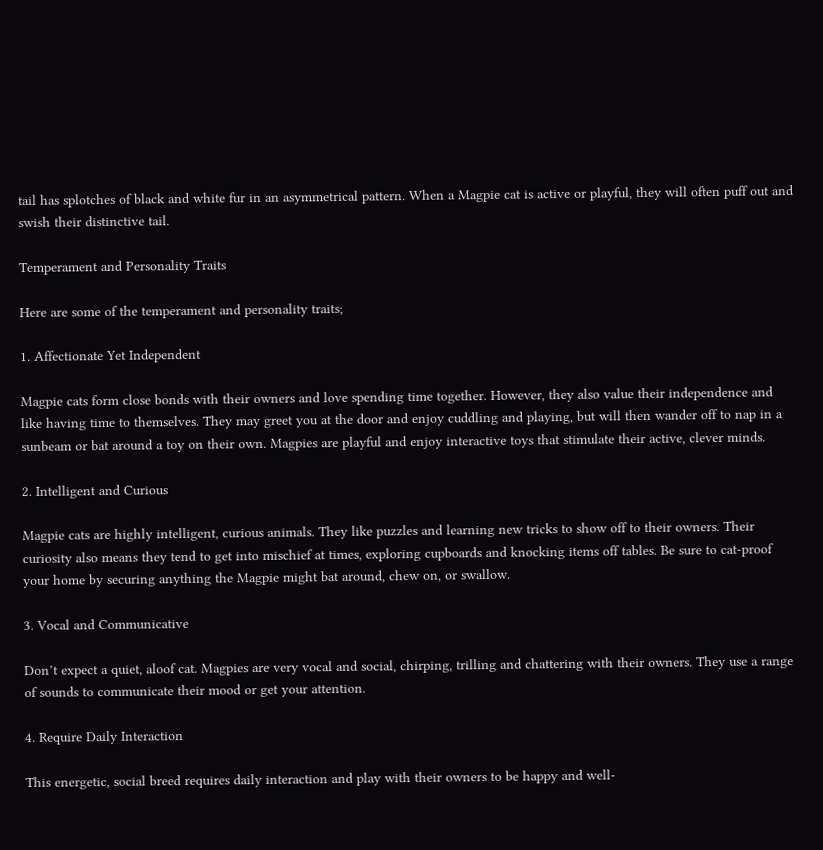tail has splotches of black and white fur in an asymmetrical pattern. When a Magpie cat is active or playful, they will often puff out and swish their distinctive tail.

Temperament and Personality Traits

Here are some of the temperament and personality traits;

1. Affectionate Yet Independent

Magpie cats form close bonds with their owners and love spending time together. However, they also value their independence and like having time to themselves. They may greet you at the door and enjoy cuddling and playing, but will then wander off to nap in a sunbeam or bat around a toy on their own. Magpies are playful and enjoy interactive toys that stimulate their active, clever minds.

2. Intelligent and Curious

Magpie cats are highly intelligent, curious animals. They like puzzles and learning new tricks to show off to their owners. Their curiosity also means they tend to get into mischief at times, exploring cupboards and knocking items off tables. Be sure to cat-proof your home by securing anything the Magpie might bat around, chew on, or swallow.

3. Vocal and Communicative

Don’t expect a quiet, aloof cat. Magpies are very vocal and social, chirping, trilling and chattering with their owners. They use a range of sounds to communicate their mood or get your attention.

4. Require Daily Interaction

This energetic, social breed requires daily interaction and play with their owners to be happy and well-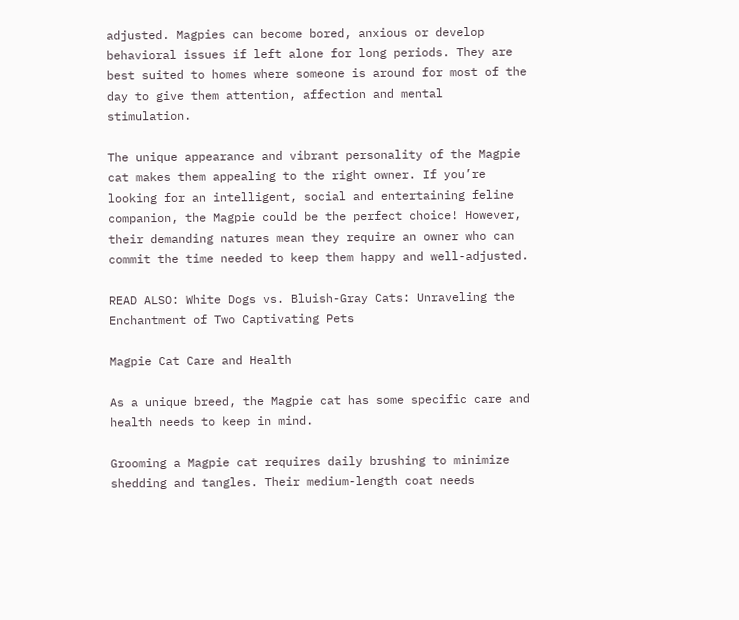adjusted. Magpies can become bored, anxious or develop behavioral issues if left alone for long periods. They are best suited to homes where someone is around for most of the day to give them attention, affection and mental stimulation.

The unique appearance and vibrant personality of the Magpie cat makes them appealing to the right owner. If you’re looking for an intelligent, social and entertaining feline companion, the Magpie could be the perfect choice! However, their demanding natures mean they require an owner who can commit the time needed to keep them happy and well-adjusted.

READ ALSO: White Dogs vs. Bluish-Gray Cats: Unraveling the Enchantment of Two Captivating Pets

Magpie Cat Care and Health

As a unique breed, the Magpie cat has some specific care and health needs to keep in mind.

Grooming a Magpie cat requires daily brushing to minimize shedding and tangles. Their medium-length coat needs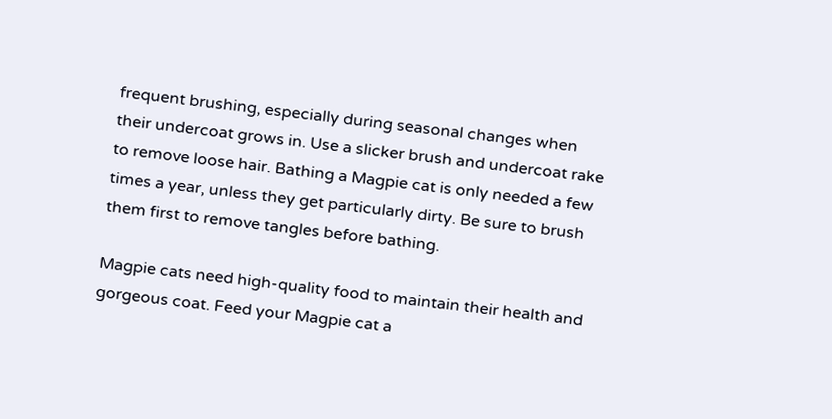frequent brushing, especially during seasonal changes when their undercoat grows in. Use a slicker brush and undercoat rake to remove loose hair. Bathing a Magpie cat is only needed a few times a year, unless they get particularly dirty. Be sure to brush them first to remove tangles before bathing.

Magpie cats need high-quality food to maintain their health and gorgeous coat. Feed your Magpie cat a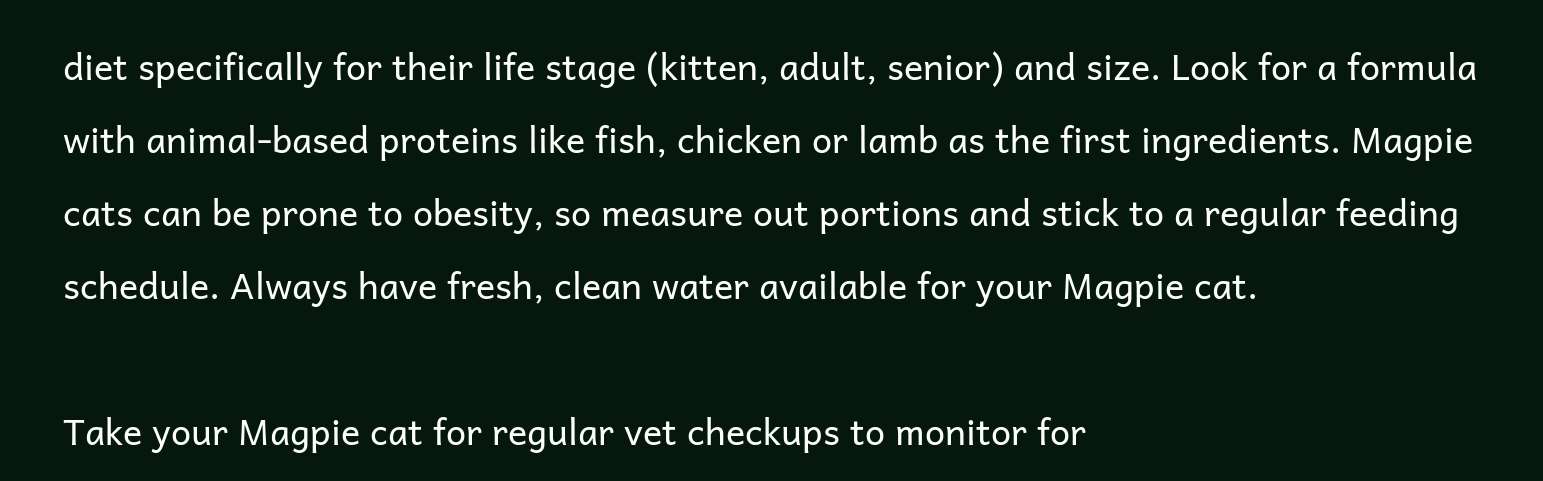diet specifically for their life stage (kitten, adult, senior) and size. Look for a formula with animal-based proteins like fish, chicken or lamb as the first ingredients. Magpie cats can be prone to obesity, so measure out portions and stick to a regular feeding schedule. Always have fresh, clean water available for your Magpie cat.

Take your Magpie cat for regular vet checkups to monitor for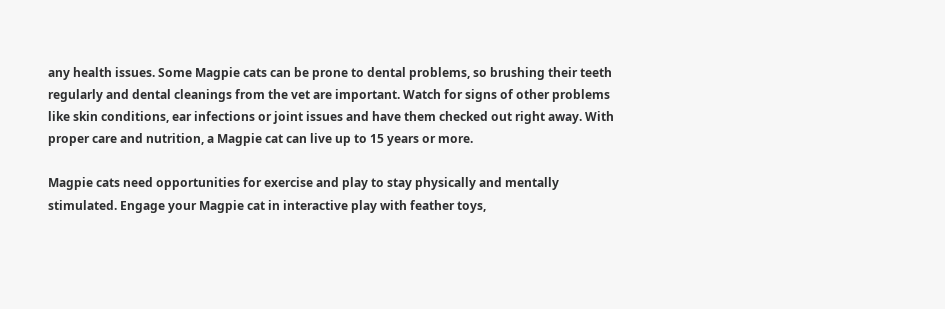any health issues. Some Magpie cats can be prone to dental problems, so brushing their teeth regularly and dental cleanings from the vet are important. Watch for signs of other problems like skin conditions, ear infections or joint issues and have them checked out right away. With proper care and nutrition, a Magpie cat can live up to 15 years or more.

Magpie cats need opportunities for exercise and play to stay physically and mentally stimulated. Engage your Magpie cat in interactive play with feather toys,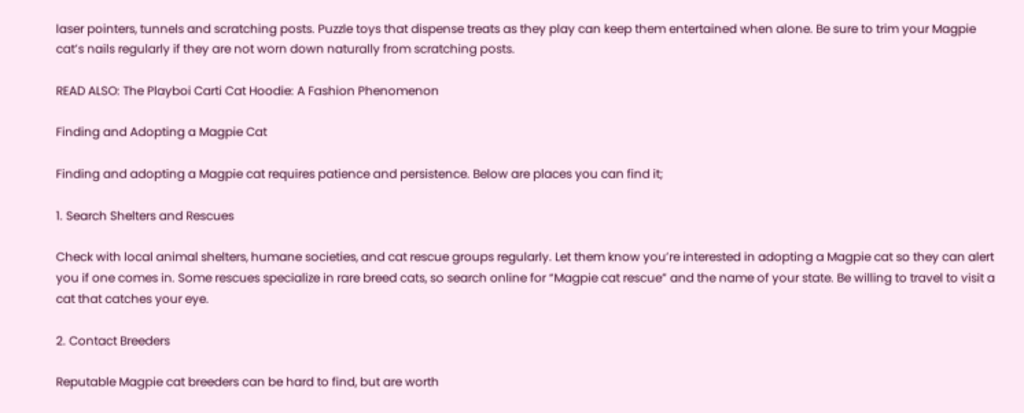laser pointers, tunnels and scratching posts. Puzzle toys that dispense treats as they play can keep them entertained when alone. Be sure to trim your Magpie cat’s nails regularly if they are not worn down naturally from scratching posts.

READ ALSO: The Playboi Carti Cat Hoodie: A Fashion Phenomenon

Finding and Adopting a Magpie Cat

Finding and adopting a Magpie cat requires patience and persistence. Below are places you can find it;

1. Search Shelters and Rescues

Check with local animal shelters, humane societies, and cat rescue groups regularly. Let them know you’re interested in adopting a Magpie cat so they can alert you if one comes in. Some rescues specialize in rare breed cats, so search online for “Magpie cat rescue” and the name of your state. Be willing to travel to visit a cat that catches your eye.

2. Contact Breeders

Reputable Magpie cat breeders can be hard to find, but are worth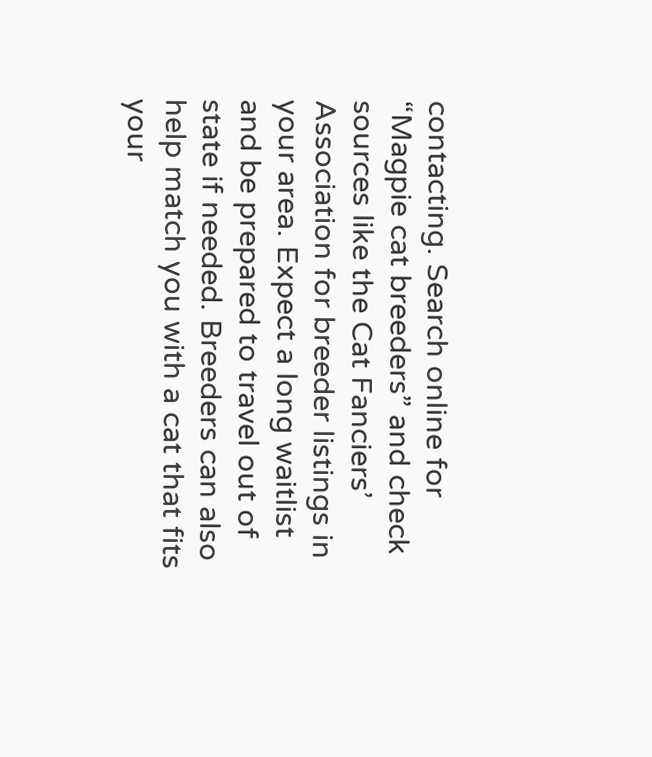contacting. Search online for “Magpie cat breeders” and check sources like the Cat Fanciers’ Association for breeder listings in your area. Expect a long waitlist and be prepared to travel out of state if needed. Breeders can also help match you with a cat that fits your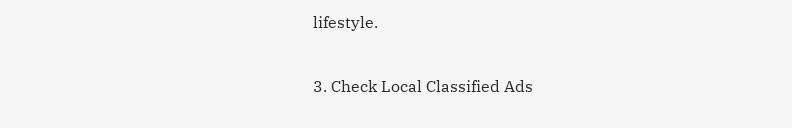lifestyle.

3. Check Local Classified Ads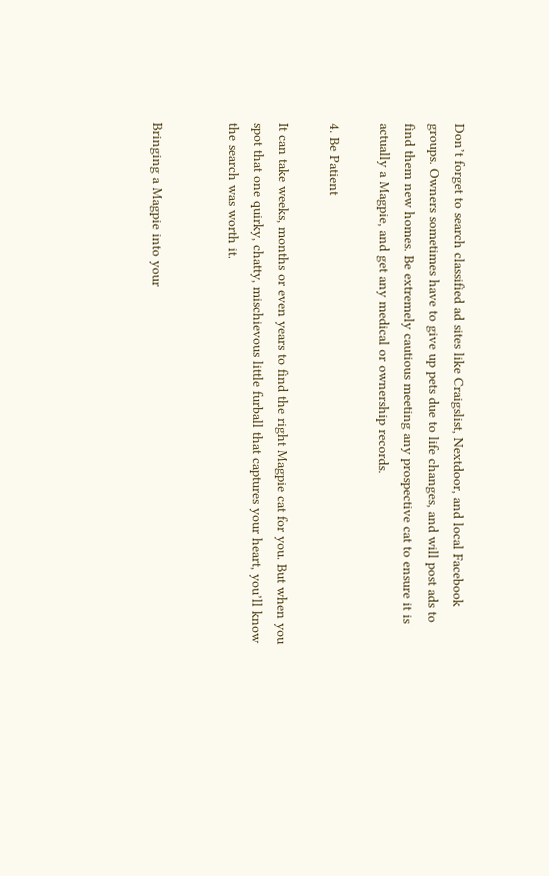Don’t forget to search classified ad sites like Craigslist, Nextdoor, and local Facebook groups. Owners sometimes have to give up pets due to life changes, and will post ads to find them new homes. Be extremely cautious meeting any prospective cat to ensure it is actually a Magpie, and get any medical or ownership records.

4. Be Patient

It can take weeks, months or even years to find the right Magpie cat for you. But when you spot that one quirky, chatty, mischievous little furball that captures your heart, you’ll know the search was worth it.


Bringing a Magpie into your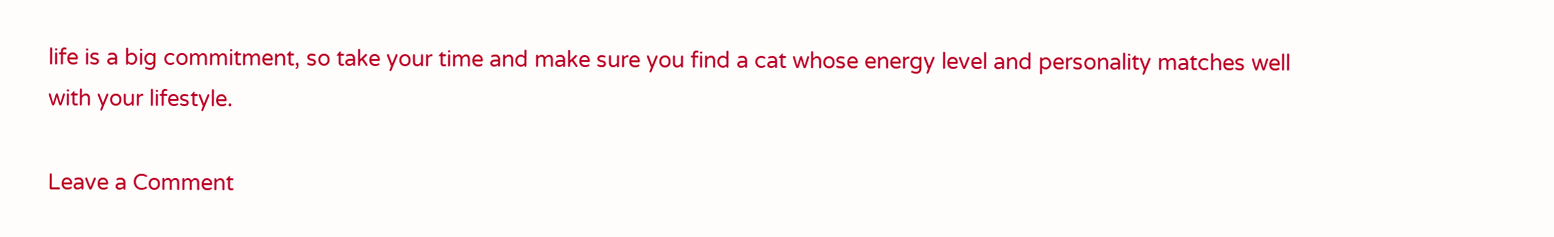life is a big commitment, so take your time and make sure you find a cat whose energy level and personality matches well with your lifestyle.

Leave a Comment